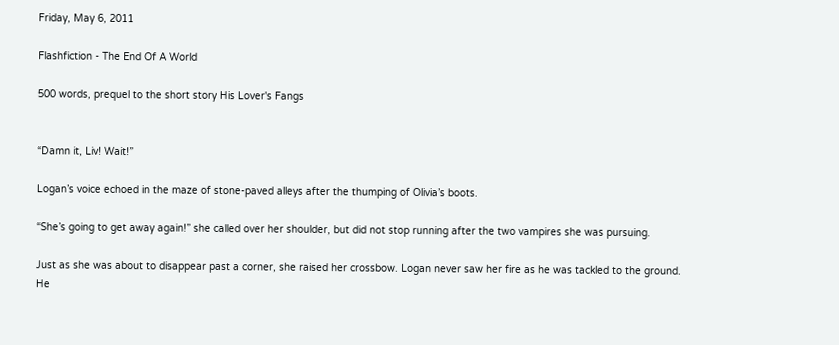Friday, May 6, 2011

Flashfiction - The End Of A World

500 words, prequel to the short story His Lover's Fangs


“Damn it, Liv! Wait!”

Logan’s voice echoed in the maze of stone-paved alleys after the thumping of Olivia’s boots.

“She’s going to get away again!” she called over her shoulder, but did not stop running after the two vampires she was pursuing.

Just as she was about to disappear past a corner, she raised her crossbow. Logan never saw her fire as he was tackled to the ground. He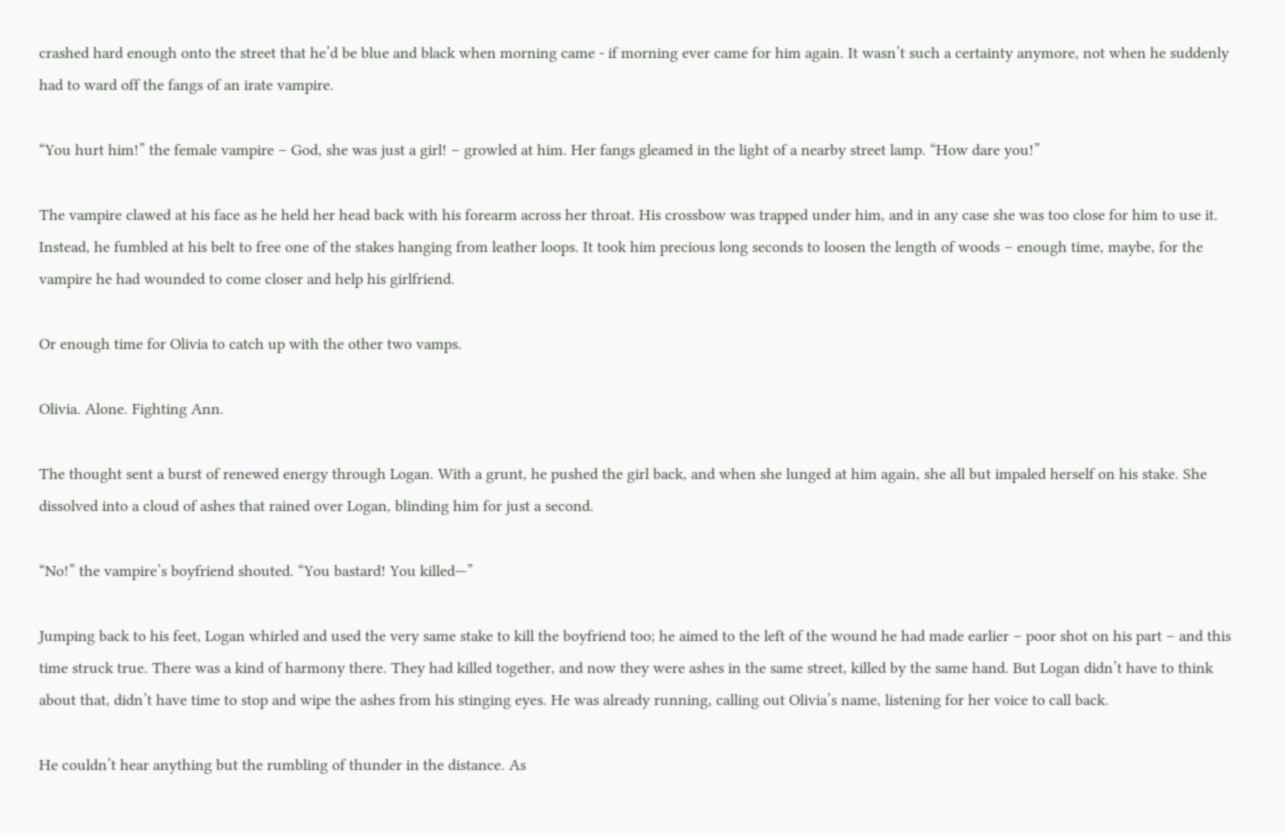crashed hard enough onto the street that he’d be blue and black when morning came - if morning ever came for him again. It wasn’t such a certainty anymore, not when he suddenly had to ward off the fangs of an irate vampire.

“You hurt him!” the female vampire – God, she was just a girl! – growled at him. Her fangs gleamed in the light of a nearby street lamp. “How dare you!”

The vampire clawed at his face as he held her head back with his forearm across her throat. His crossbow was trapped under him, and in any case she was too close for him to use it. Instead, he fumbled at his belt to free one of the stakes hanging from leather loops. It took him precious long seconds to loosen the length of woods – enough time, maybe, for the vampire he had wounded to come closer and help his girlfriend.

Or enough time for Olivia to catch up with the other two vamps.

Olivia. Alone. Fighting Ann.

The thought sent a burst of renewed energy through Logan. With a grunt, he pushed the girl back, and when she lunged at him again, she all but impaled herself on his stake. She dissolved into a cloud of ashes that rained over Logan, blinding him for just a second.

“No!” the vampire’s boyfriend shouted. “You bastard! You killed—”

Jumping back to his feet, Logan whirled and used the very same stake to kill the boyfriend too; he aimed to the left of the wound he had made earlier – poor shot on his part – and this time struck true. There was a kind of harmony there. They had killed together, and now they were ashes in the same street, killed by the same hand. But Logan didn’t have to think about that, didn’t have time to stop and wipe the ashes from his stinging eyes. He was already running, calling out Olivia’s name, listening for her voice to call back.

He couldn’t hear anything but the rumbling of thunder in the distance. As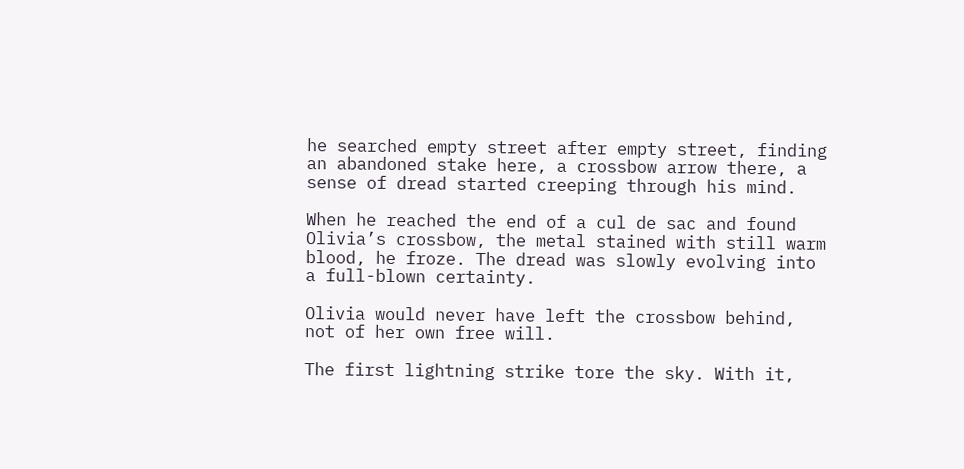he searched empty street after empty street, finding an abandoned stake here, a crossbow arrow there, a sense of dread started creeping through his mind.

When he reached the end of a cul de sac and found Olivia’s crossbow, the metal stained with still warm blood, he froze. The dread was slowly evolving into a full-blown certainty.

Olivia would never have left the crossbow behind, not of her own free will.

The first lightning strike tore the sky. With it,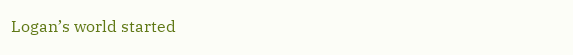Logan’s world started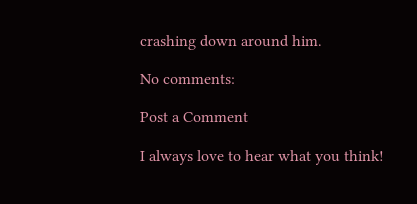crashing down around him.

No comments:

Post a Comment

I always love to hear what you think!